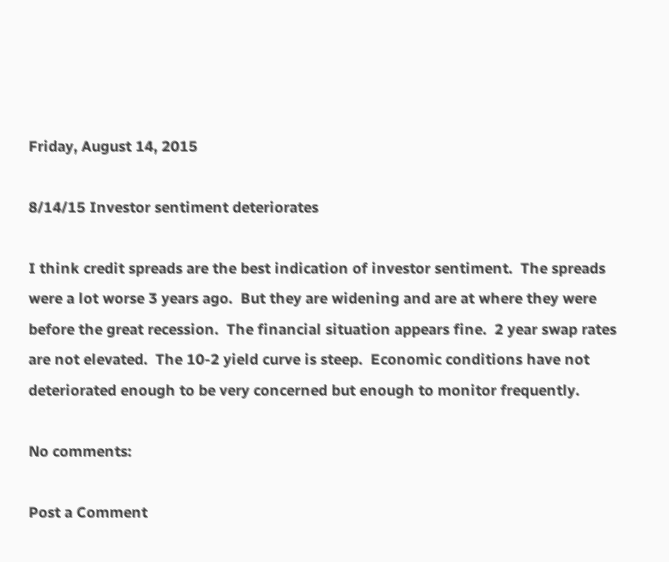Friday, August 14, 2015

8/14/15 Investor sentiment deteriorates

I think credit spreads are the best indication of investor sentiment.  The spreads were a lot worse 3 years ago.  But they are widening and are at where they were before the great recession.  The financial situation appears fine.  2 year swap rates are not elevated.  The 10-2 yield curve is steep.  Economic conditions have not deteriorated enough to be very concerned but enough to monitor frequently.

No comments:

Post a Comment